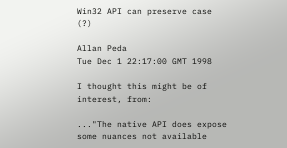Win32 API can preserve case (?)

Allan Peda
Tue Dec 1 22:17:00 GMT 1998

I thought this might be of interest, from:

..."The native API does expose some nuances not available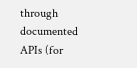through
documented APIs (for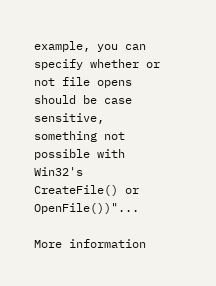example, you can specify whether or not file opens
should be case sensitive, something not possible with Win32's
CreateFile() or OpenFile())"...

More information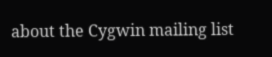about the Cygwin mailing list